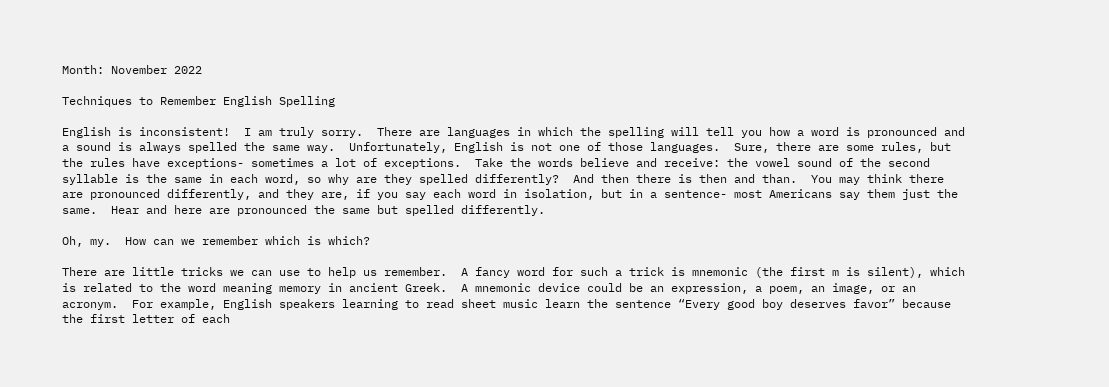Month: November 2022

Techniques to Remember English Spelling

English is inconsistent!  I am truly sorry.  There are languages in which the spelling will tell you how a word is pronounced and a sound is always spelled the same way.  Unfortunately, English is not one of those languages.  Sure, there are some rules, but the rules have exceptions- sometimes a lot of exceptions.  Take the words believe and receive: the vowel sound of the second syllable is the same in each word, so why are they spelled differently?  And then there is then and than.  You may think there are pronounced differently, and they are, if you say each word in isolation, but in a sentence- most Americans say them just the same.  Hear and here are pronounced the same but spelled differently.

Oh, my.  How can we remember which is which?

There are little tricks we can use to help us remember.  A fancy word for such a trick is mnemonic (the first m is silent), which is related to the word meaning memory in ancient Greek.  A mnemonic device could be an expression, a poem, an image, or an acronym.  For example, English speakers learning to read sheet music learn the sentence “Every good boy deserves favor” because the first letter of each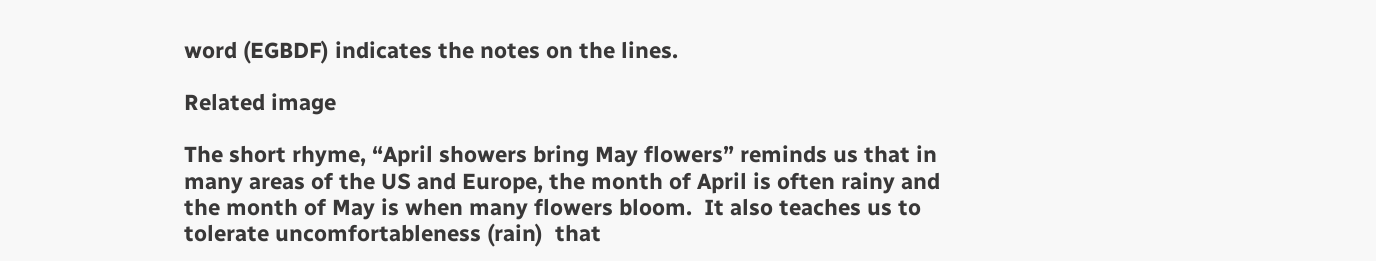word (EGBDF) indicates the notes on the lines.

Related image

The short rhyme, “April showers bring May flowers” reminds us that in many areas of the US and Europe, the month of April is often rainy and the month of May is when many flowers bloom.  It also teaches us to tolerate uncomfortableness (rain)  that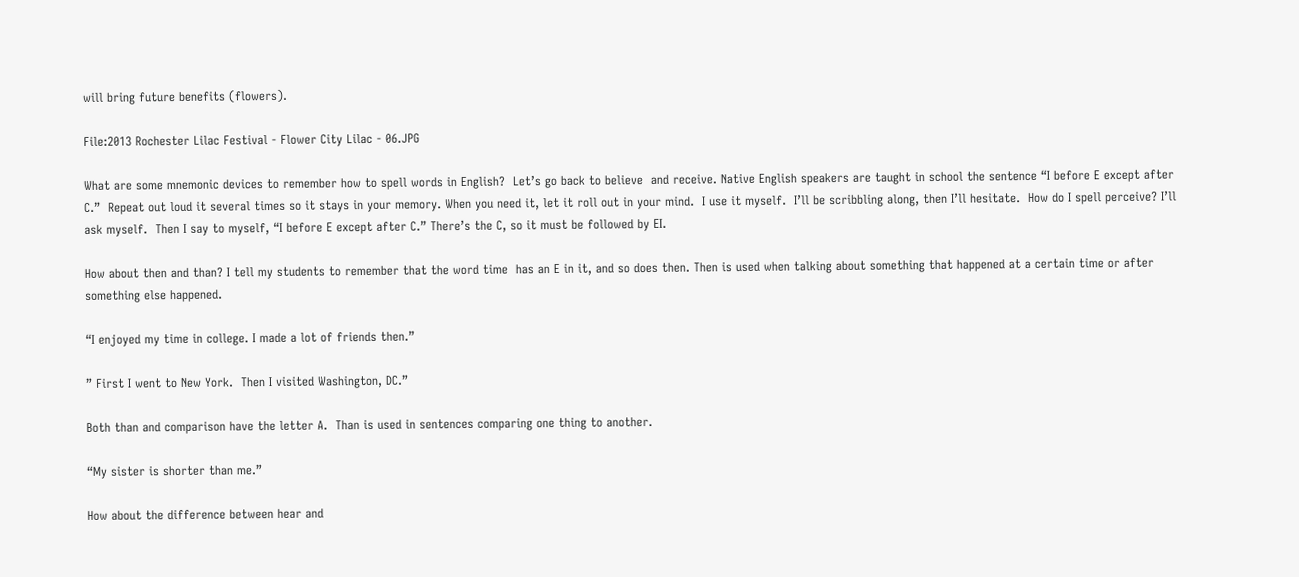will bring future benefits (flowers).

File:2013 Rochester Lilac Festival - Flower City Lilac - 06.JPG

What are some mnemonic devices to remember how to spell words in English?  Let’s go back to believe  and receive. Native English speakers are taught in school the sentence “I before E except after C.”  Repeat out loud it several times so it stays in your memory. When you need it, let it roll out in your mind.  I use it myself.  I’ll be scribbling along, then I’ll hesitate.  How do I spell perceive? I’ll ask myself.  Then I say to myself, “I before E except after C.” There’s the C, so it must be followed by EI.

How about then and than? I tell my students to remember that the word time  has an E in it, and so does then. Then is used when talking about something that happened at a certain time or after something else happened.

“I enjoyed my time in college. I made a lot of friends then.”

” First I went to New York.  Then I visited Washington, DC.”

Both than and comparison have the letter A.  Than is used in sentences comparing one thing to another.

“My sister is shorter than me.”

How about the difference between hear and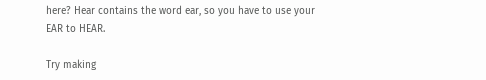here? Hear contains the word ear, so you have to use your EAR to HEAR.

Try making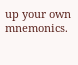up your own mnemonics.